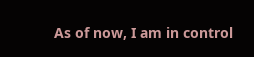As of now, I am in control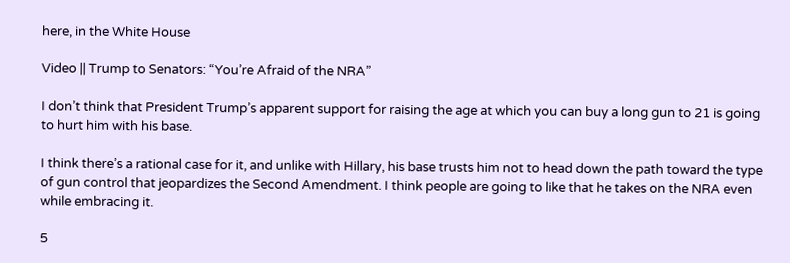here, in the White House

Video || Trump to Senators: “You’re Afraid of the NRA”

I don’t think that President Trump’s apparent support for raising the age at which you can buy a long gun to 21 is going to hurt him with his base.

I think there’s a rational case for it, and unlike with Hillary, his base trusts him not to head down the path toward the type of gun control that jeopardizes the Second Amendment. I think people are going to like that he takes on the NRA even while embracing it.

5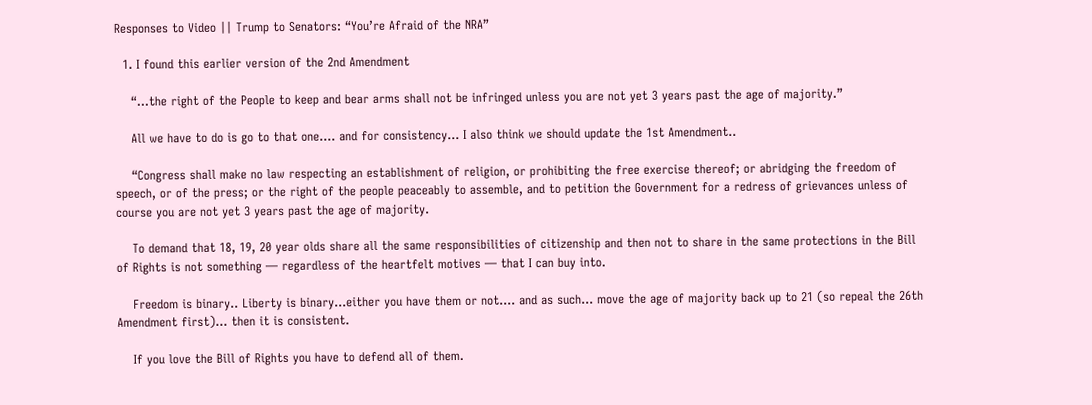Responses to Video || Trump to Senators: “You’re Afraid of the NRA”

  1. I found this earlier version of the 2nd Amendment

    “…the right of the People to keep and bear arms shall not be infringed unless you are not yet 3 years past the age of majority.”

    All we have to do is go to that one…. and for consistency… I also think we should update the 1st Amendment..

    “Congress shall make no law respecting an establishment of religion, or prohibiting the free exercise thereof; or abridging the freedom of speech, or of the press; or the right of the people peaceably to assemble, and to petition the Government for a redress of grievances unless of course you are not yet 3 years past the age of majority.

    To demand that 18, 19, 20 year olds share all the same responsibilities of citizenship and then not to share in the same protections in the Bill of Rights is not something — regardless of the heartfelt motives — that I can buy into.

    Freedom is binary.. Liberty is binary…either you have them or not…. and as such… move the age of majority back up to 21 (so repeal the 26th Amendment first)… then it is consistent.

    If you love the Bill of Rights you have to defend all of them.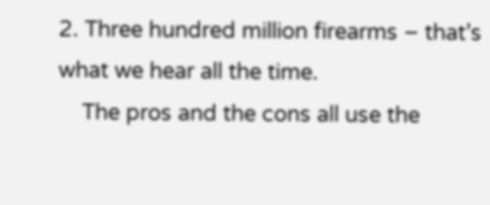2. Three hundred million firearms – that’s what we hear all the time.
    The pros and the cons all use the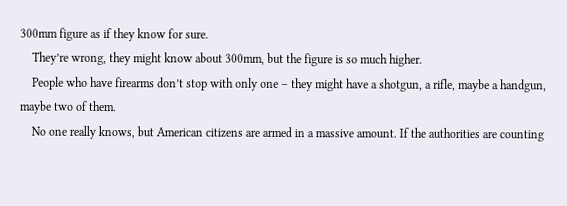300mm figure as if they know for sure.
    They’re wrong, they might know about 300mm, but the figure is so much higher.
    People who have firearms don’t stop with only one – they might have a shotgun, a rifle, maybe a handgun, maybe two of them.
    No one really knows, but American citizens are armed in a massive amount. If the authorities are counting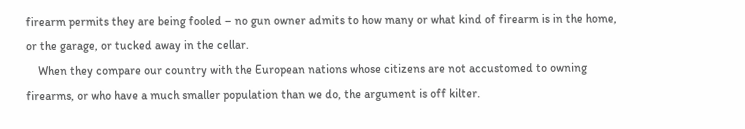firearm permits they are being fooled – no gun owner admits to how many or what kind of firearm is in the home, or the garage, or tucked away in the cellar.
    When they compare our country with the European nations whose citizens are not accustomed to owning firearms, or who have a much smaller population than we do, the argument is off kilter.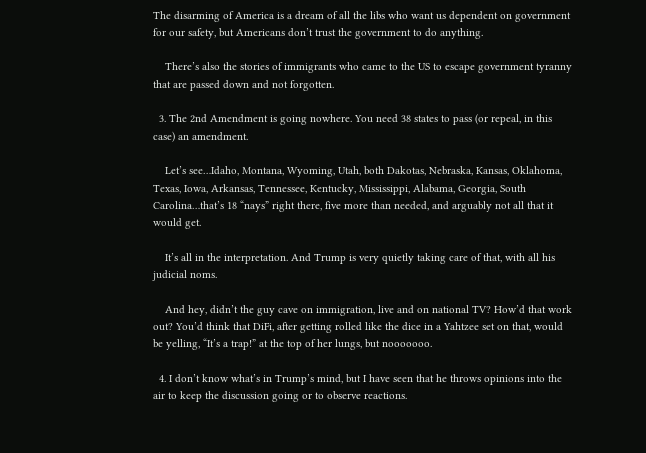The disarming of America is a dream of all the libs who want us dependent on government for our safety, but Americans don’t trust the government to do anything.

    There’s also the stories of immigrants who came to the US to escape government tyranny that are passed down and not forgotten.

  3. The 2nd Amendment is going nowhere. You need 38 states to pass (or repeal, in this case) an amendment.

    Let’s see…Idaho, Montana, Wyoming, Utah, both Dakotas, Nebraska, Kansas, Oklahoma, Texas, Iowa, Arkansas, Tennessee, Kentucky, Mississippi, Alabama, Georgia, South Carolina…that’s 18 “nays” right there, five more than needed, and arguably not all that it would get.

    It’s all in the interpretation. And Trump is very quietly taking care of that, with all his judicial noms.

    And hey, didn’t the guy cave on immigration, live and on national TV? How’d that work out? You’d think that DiFi, after getting rolled like the dice in a Yahtzee set on that, would be yelling, “It’s a trap!” at the top of her lungs, but nooooooo.

  4. I don’t know what’s in Trump’s mind, but I have seen that he throws opinions into the air to keep the discussion going or to observe reactions.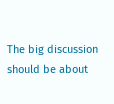The big discussion should be about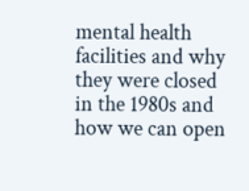mental health facilities and why they were closed in the 1980s and how we can open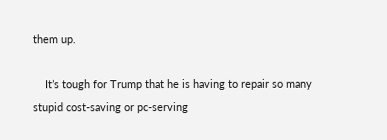them up.

    It’s tough for Trump that he is having to repair so many stupid cost-saving or pc-serving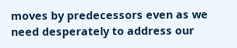moves by predecessors even as we need desperately to address our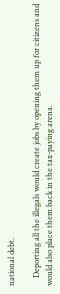national debt.

    Deporting all the illegals would create jobs by opening them up for citizens and would also place them back in the tax-paying arena.